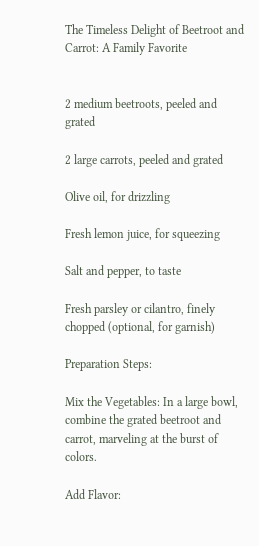The Timeless Delight of Beetroot and Carrot: A Family Favorite


2 medium beetroots, peeled and grated

2 large carrots, peeled and grated

Olive oil, for drizzling

Fresh lemon juice, for squeezing

Salt and pepper, to taste

Fresh parsley or cilantro, finely chopped (optional, for garnish)

Preparation Steps:

Mix the Vegetables: In a large bowl, combine the grated beetroot and carrot, marveling at the burst of colors.

Add Flavor: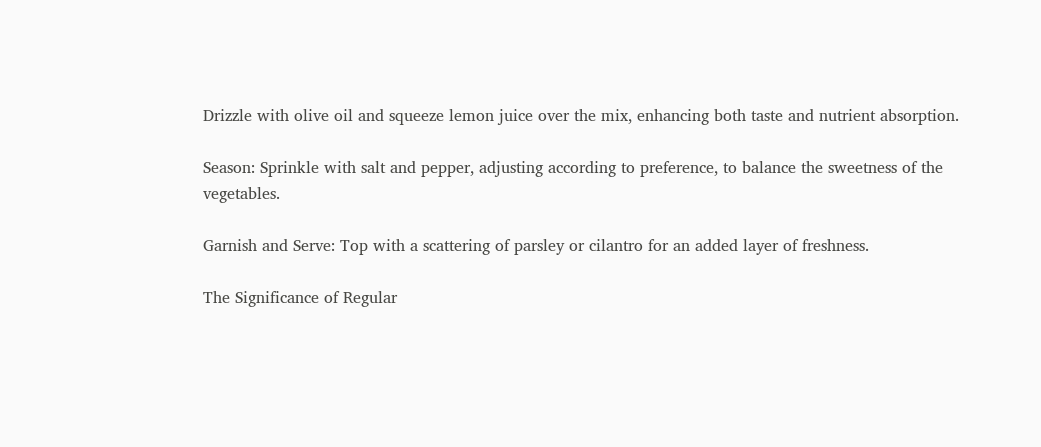Drizzle with olive oil and squeeze lemon juice over the mix, enhancing both taste and nutrient absorption.

Season: Sprinkle with salt and pepper, adjusting according to preference, to balance the sweetness of the vegetables.

Garnish and Serve: Top with a scattering of parsley or cilantro for an added layer of freshness.

The Significance of Regular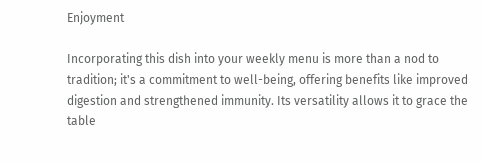Enjoyment

Incorporating this dish into your weekly menu is more than a nod to tradition; it's a commitment to well-being, offering benefits like improved digestion and strengthened immunity. Its versatility allows it to grace the table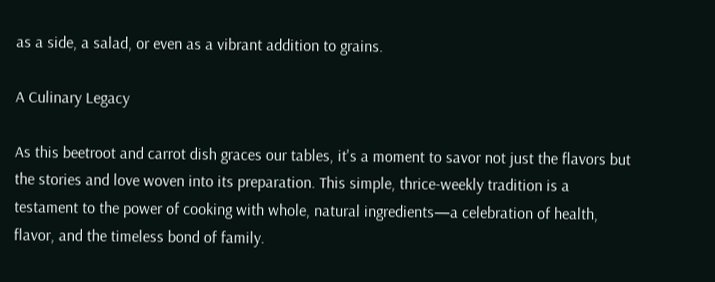as a side, a salad, or even as a vibrant addition to grains.

A Culinary Legacy

As this beetroot and carrot dish graces our tables, it's a moment to savor not just the flavors but the stories and love woven into its preparation. This simple, thrice-weekly tradition is a testament to the power of cooking with whole, natural ingredients—a celebration of health, flavor, and the timeless bond of family.